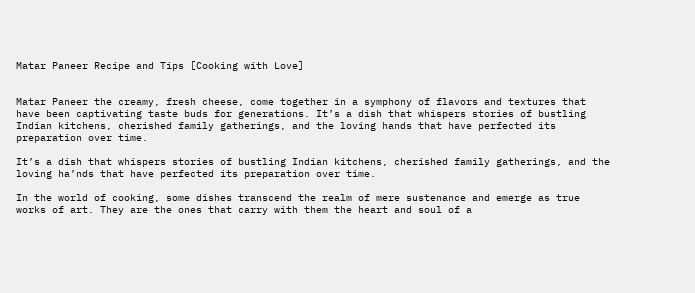Matar Paneer Recipe and Tips [Cooking with Love]


Matar Paneer the creamy, fresh cheese, come together in a symphony of flavors and textures that have been captivating taste buds for generations. It’s a dish that whispers stories of bustling Indian kitchens, cherished family gatherings, and the loving hands that have perfected its preparation over time.

It’s a dish that whispers stories of bustling Indian kitchens, cherished family gatherings, and the loving ha’nds that have perfected its preparation over time.

In the world of cooking, some dishes transcend the realm of mere sustenance and emerge as true works of art. They are the ones that carry with them the heart and soul of a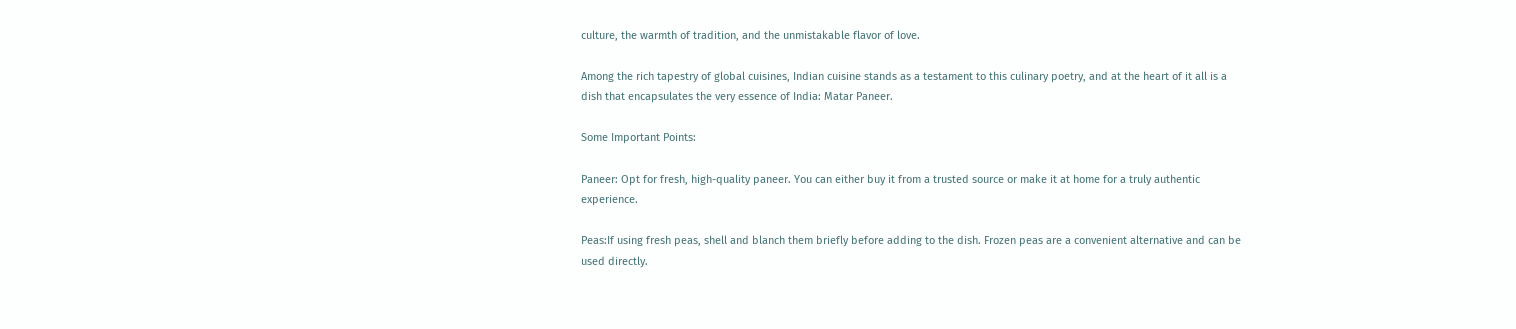culture, the warmth of tradition, and the unmistakable flavor of love.

Among the rich tapestry of global cuisines, Indian cuisine stands as a testament to this culinary poetry, and at the heart of it all is a dish that encapsulates the very essence of India: Matar Paneer.

Some Important Points:

Paneer: Opt for fresh, high-quality paneer. You can either buy it from a trusted source or make it at home for a truly authentic experience.

Peas:If using fresh peas, shell and blanch them briefly before adding to the dish. Frozen peas are a convenient alternative and can be used directly.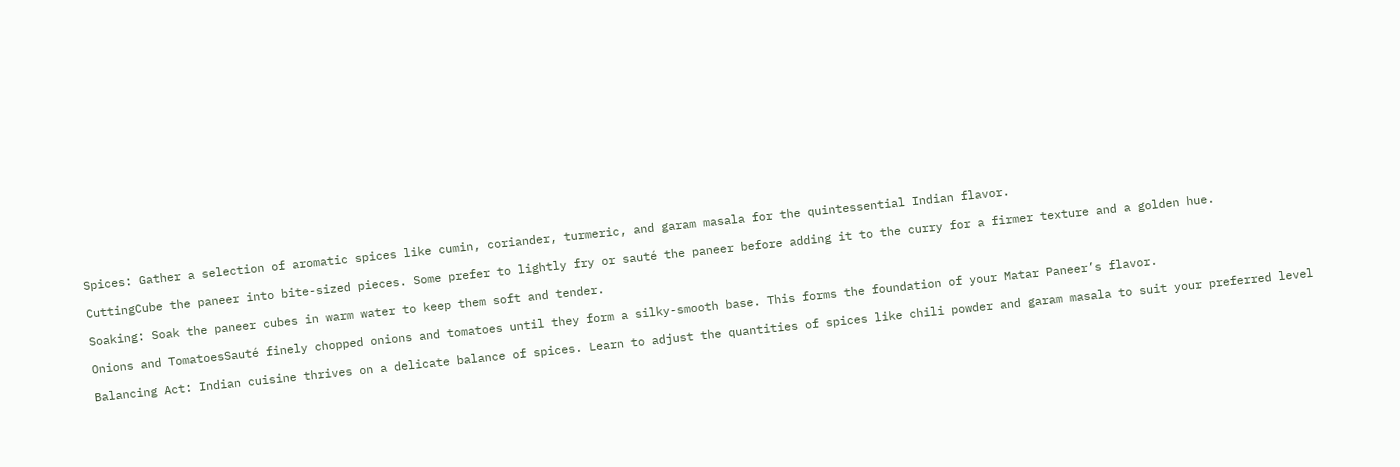Spices: Gather a selection of aromatic spices like cumin, coriander, turmeric, and garam masala for the quintessential Indian flavor.

CuttingCube the paneer into bite-sized pieces. Some prefer to lightly fry or sauté the paneer before adding it to the curry for a firmer texture and a golden hue.

Soaking: Soak the paneer cubes in warm water to keep them soft and tender.

Onions and TomatoesSauté finely chopped onions and tomatoes until they form a silky-smooth base. This forms the foundation of your Matar Paneer’s flavor.

Balancing Act: Indian cuisine thrives on a delicate balance of spices. Learn to adjust the quantities of spices like chili powder and garam masala to suit your preferred level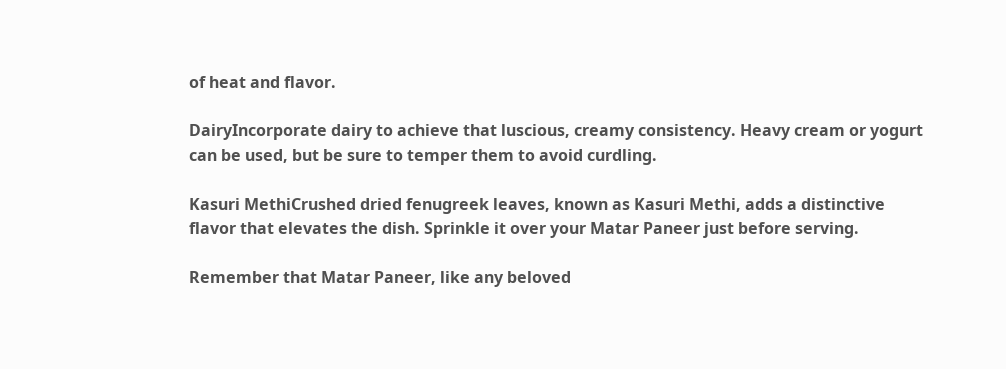of heat and flavor.

DairyIncorporate dairy to achieve that luscious, creamy consistency. Heavy cream or yogurt can be used, but be sure to temper them to avoid curdling.

Kasuri MethiCrushed dried fenugreek leaves, known as Kasuri Methi, adds a distinctive flavor that elevates the dish. Sprinkle it over your Matar Paneer just before serving.

Remember that Matar Paneer, like any beloved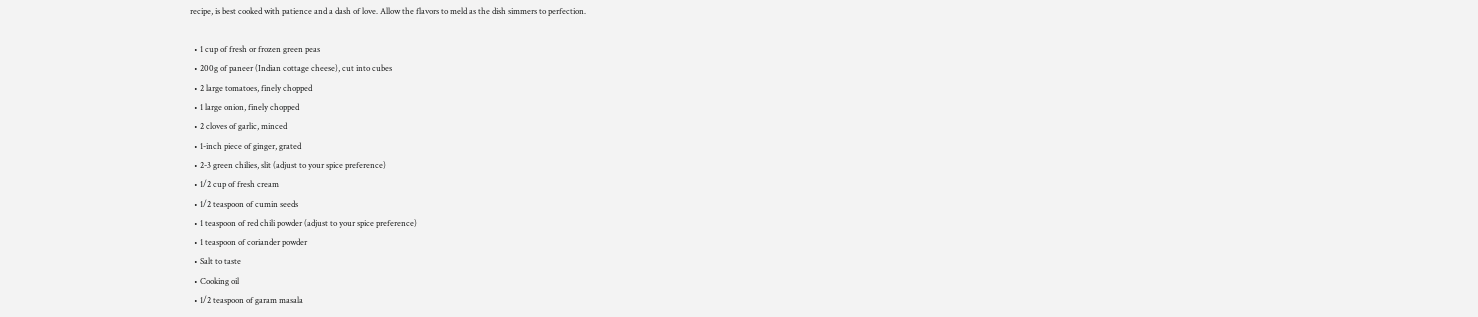recipe, is best cooked with patience and a dash of love. Allow the flavors to meld as the dish simmers to perfection.

  • 1 cup of fresh or frozen green peas
  • 200g of paneer (Indian cottage cheese), cut into cubes
  • 2 large tomatoes, finely chopped
  • 1 large onion, finely chopped
  • 2 cloves of garlic, minced
  • 1-inch piece of ginger, grated
  • 2-3 green chilies, slit (adjust to your spice preference)
  • 1/2 cup of fresh cream
  • 1/2 teaspoon of cumin seeds
  • 1 teaspoon of red chili powder (adjust to your spice preference)
  • 1 teaspoon of coriander powder
  • Salt to taste
  • Cooking oil
  • 1/2 teaspoon of garam masala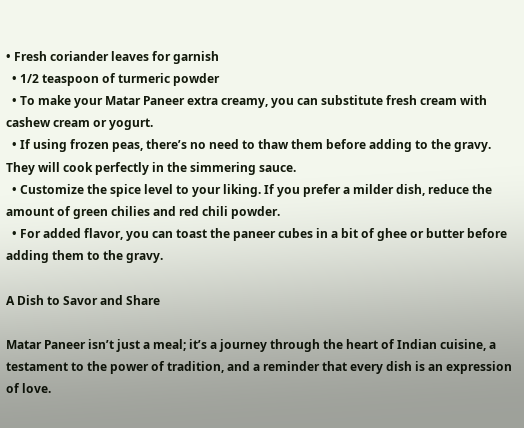• Fresh coriander leaves for garnish
  • 1/2 teaspoon of turmeric powder
  • To make your Matar Paneer extra creamy, you can substitute fresh cream with cashew cream or yogurt.
  • If using frozen peas, there’s no need to thaw them before adding to the gravy. They will cook perfectly in the simmering sauce.
  • Customize the spice level to your liking. If you prefer a milder dish, reduce the amount of green chilies and red chili powder.
  • For added flavor, you can toast the paneer cubes in a bit of ghee or butter before adding them to the gravy.

A Dish to Savor and Share

Matar Paneer isn’t just a meal; it’s a journey through the heart of Indian cuisine, a testament to the power of tradition, and a reminder that every dish is an expression of love.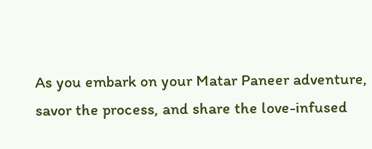As you embark on your Matar Paneer adventure, savor the process, and share the love-infused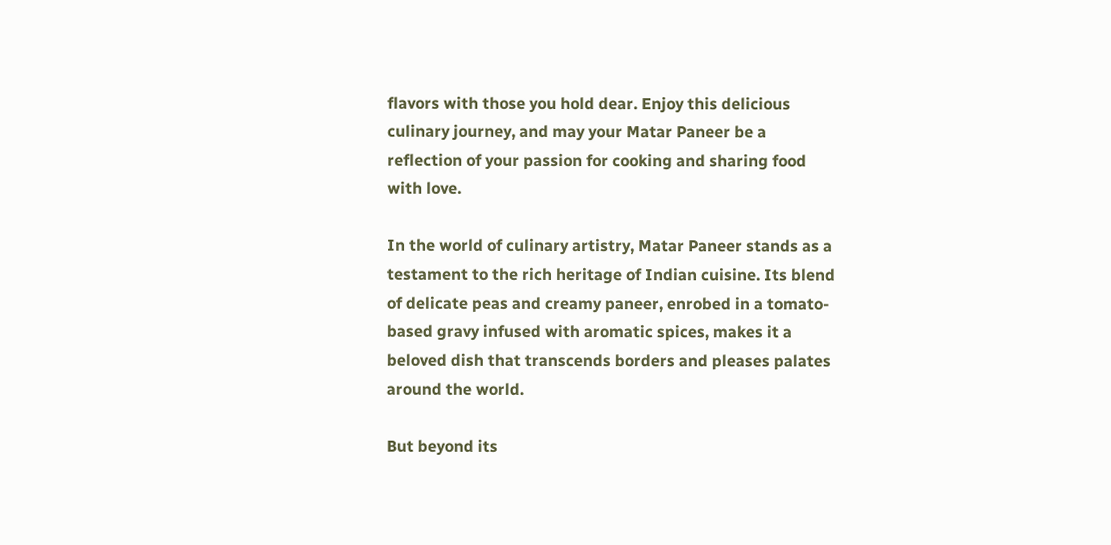flavors with those you hold dear. Enjoy this delicious culinary journey, and may your Matar Paneer be a reflection of your passion for cooking and sharing food with love.

In the world of culinary artistry, Matar Paneer stands as a testament to the rich heritage of Indian cuisine. Its blend of delicate peas and creamy paneer, enrobed in a tomato-based gravy infused with aromatic spices, makes it a beloved dish that transcends borders and pleases palates around the world.

But beyond its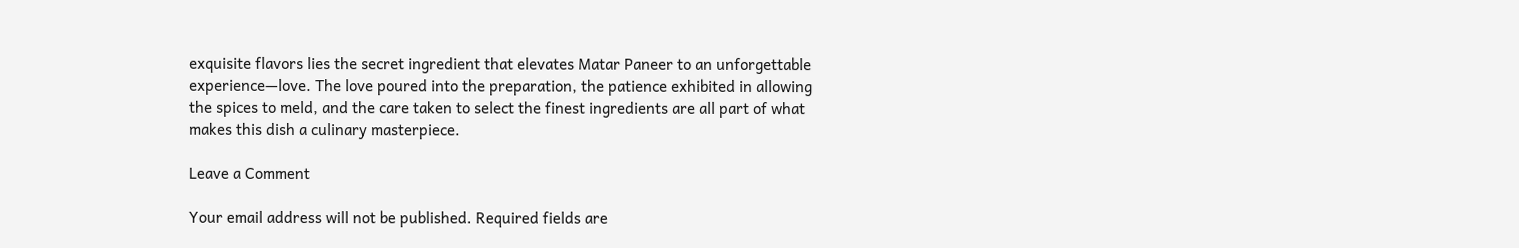exquisite flavors lies the secret ingredient that elevates Matar Paneer to an unforgettable experience—love. The love poured into the preparation, the patience exhibited in allowing the spices to meld, and the care taken to select the finest ingredients are all part of what makes this dish a culinary masterpiece.

Leave a Comment

Your email address will not be published. Required fields are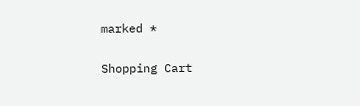marked *

Shopping Cart